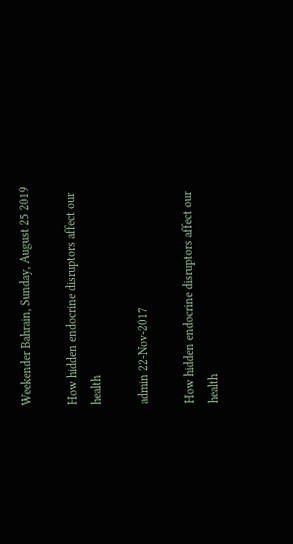Weekender Bahrain, Sunday, August 25 2019

How hidden endocrine disruptors affect our health

admin 22-Nov-2017

How hidden endocrine disruptors affect our health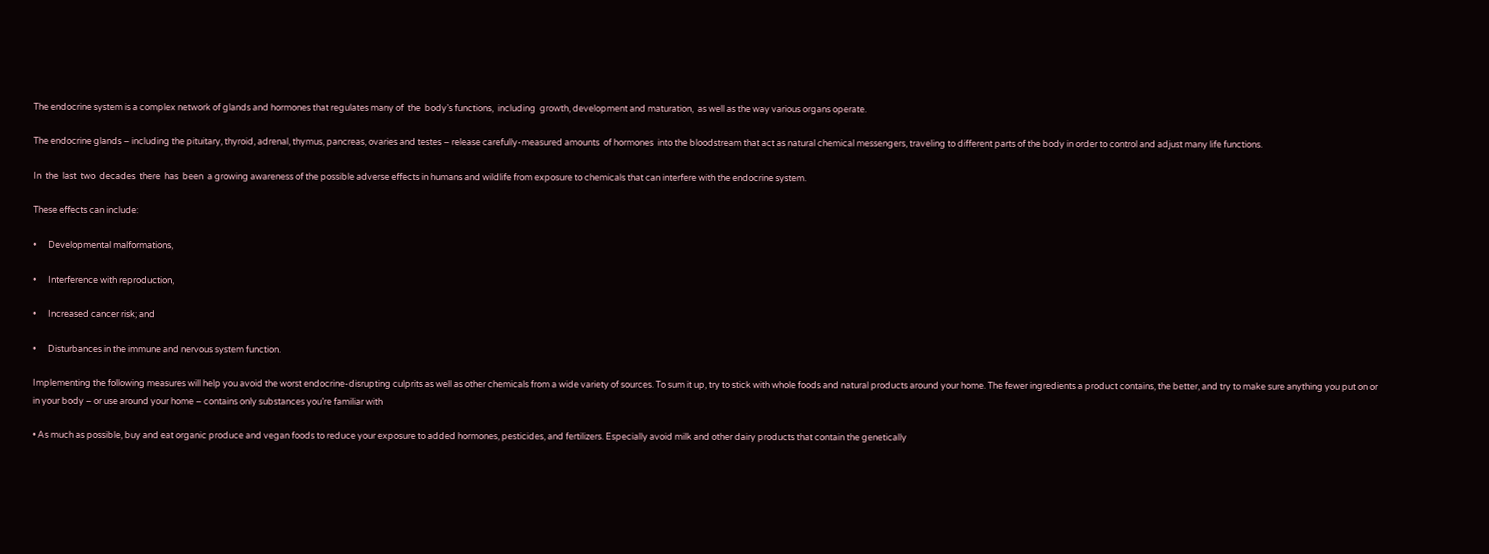The endocrine system is a complex network of glands and hormones that regulates many of  the  body’s functions,  including  growth, development and maturation,  as well as the way various organs operate.

The endocrine glands – including the pituitary, thyroid, adrenal, thymus, pancreas, ovaries and testes – release carefully-measured amounts  of hormones  into the bloodstream that act as natural chemical messengers, traveling to different parts of the body in order to control and adjust many life functions.

In  the  last  two  decades  there  has  been  a growing awareness of the possible adverse effects in humans and wildlife from exposure to chemicals that can interfere with the endocrine system.

These effects can include:

•      Developmental malformations,

•      Interference with reproduction,

•      Increased cancer risk; and

•      Disturbances in the immune and nervous system function.

Implementing the following measures will help you avoid the worst endocrine-disrupting culprits as well as other chemicals from a wide variety of sources. To sum it up, try to stick with whole foods and natural products around your home. The fewer ingredients a product contains, the better, and try to make sure anything you put on or in your body – or use around your home – contains only substances you’re familiar with

• As much as possible, buy and eat organic produce and vegan foods to reduce your exposure to added hormones, pesticides, and fertilizers. Especially avoid milk and other dairy products that contain the genetically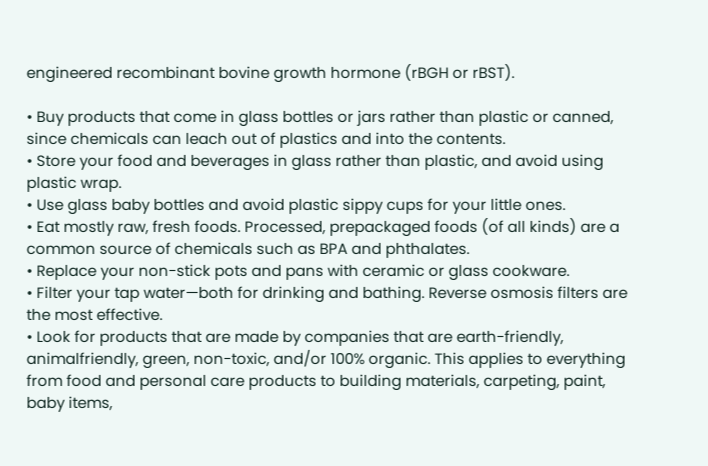engineered recombinant bovine growth hormone (rBGH or rBST).

• Buy products that come in glass bottles or jars rather than plastic or canned, since chemicals can leach out of plastics and into the contents.
• Store your food and beverages in glass rather than plastic, and avoid using plastic wrap.
• Use glass baby bottles and avoid plastic sippy cups for your little ones.
• Eat mostly raw, fresh foods. Processed, prepackaged foods (of all kinds) are a common source of chemicals such as BPA and phthalates.
• Replace your non-stick pots and pans with ceramic or glass cookware.
• Filter your tap water—both for drinking and bathing. Reverse osmosis filters are the most effective.
• Look for products that are made by companies that are earth-friendly, animalfriendly, green, non-toxic, and/or 100% organic. This applies to everything from food and personal care products to building materials, carpeting, paint, baby items,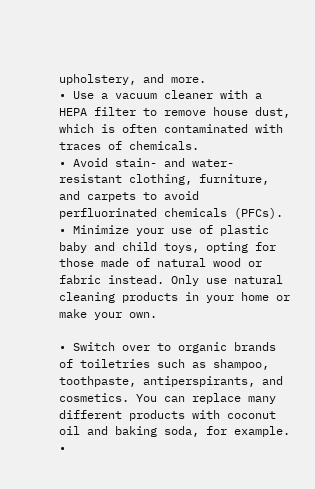upholstery, and more.
• Use a vacuum cleaner with a HEPA filter to remove house dust, which is often contaminated with traces of chemicals.
• Avoid stain- and water-resistant clothing, furniture, and carpets to avoid perfluorinated chemicals (PFCs).
• Minimize your use of plastic baby and child toys, opting for those made of natural wood or fabric instead. Only use natural cleaning products in your home or make your own.

• Switch over to organic brands of toiletries such as shampoo, toothpaste, antiperspirants, and cosmetics. You can replace many different products with coconut oil and baking soda, for example.
•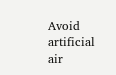Avoid artificial air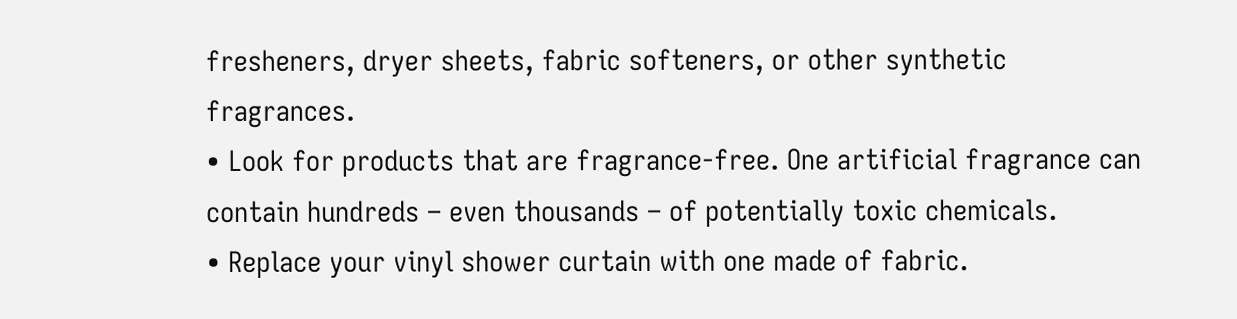fresheners, dryer sheets, fabric softeners, or other synthetic fragrances.
• Look for products that are fragrance-free. One artificial fragrance can contain hundreds – even thousands – of potentially toxic chemicals.
• Replace your vinyl shower curtain with one made of fabric.